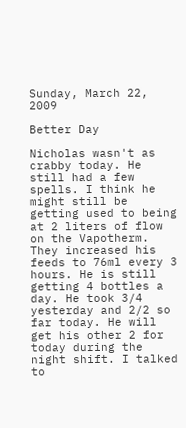Sunday, March 22, 2009

Better Day

Nicholas wasn't as crabby today. He still had a few spells. I think he might still be getting used to being at 2 liters of flow on the Vapotherm. They increased his feeds to 76ml every 3 hours. He is still getting 4 bottles a day. He took 3/4 yesterday and 2/2 so far today. He will get his other 2 for today during the night shift. I talked to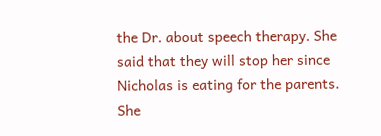the Dr. about speech therapy. She said that they will stop her since Nicholas is eating for the parents. She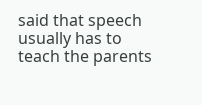said that speech usually has to teach the parents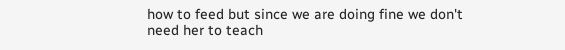how to feed but since we are doing fine we don't need her to teach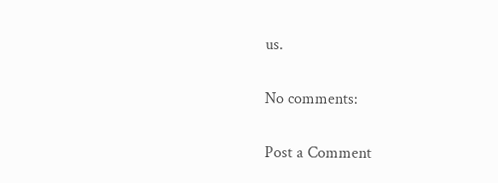us.

No comments:

Post a Comment